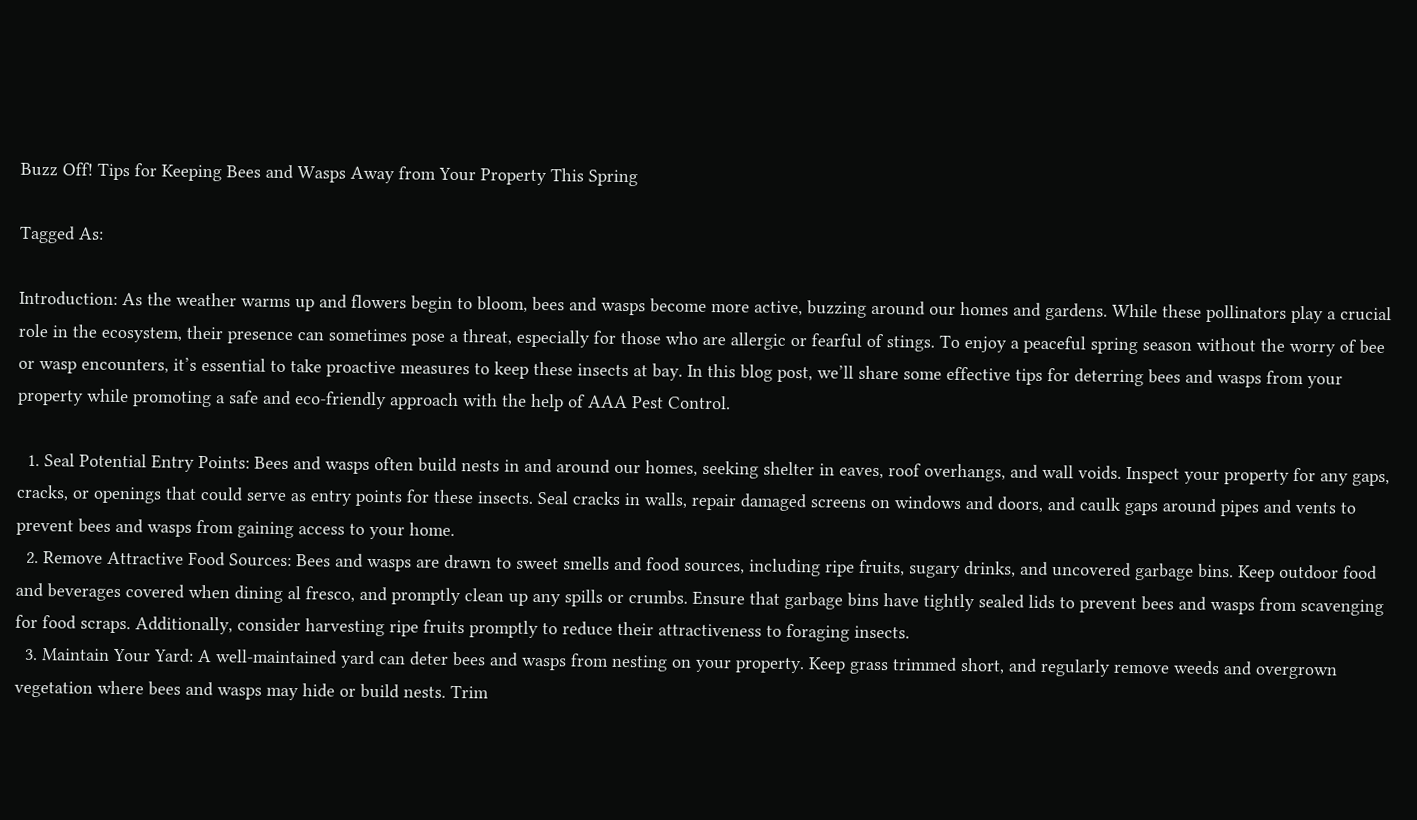Buzz Off! Tips for Keeping Bees and Wasps Away from Your Property This Spring

Tagged As:

Introduction: As the weather warms up and flowers begin to bloom, bees and wasps become more active, buzzing around our homes and gardens. While these pollinators play a crucial role in the ecosystem, their presence can sometimes pose a threat, especially for those who are allergic or fearful of stings. To enjoy a peaceful spring season without the worry of bee or wasp encounters, it’s essential to take proactive measures to keep these insects at bay. In this blog post, we’ll share some effective tips for deterring bees and wasps from your property while promoting a safe and eco-friendly approach with the help of AAA Pest Control.

  1. Seal Potential Entry Points: Bees and wasps often build nests in and around our homes, seeking shelter in eaves, roof overhangs, and wall voids. Inspect your property for any gaps, cracks, or openings that could serve as entry points for these insects. Seal cracks in walls, repair damaged screens on windows and doors, and caulk gaps around pipes and vents to prevent bees and wasps from gaining access to your home.
  2. Remove Attractive Food Sources: Bees and wasps are drawn to sweet smells and food sources, including ripe fruits, sugary drinks, and uncovered garbage bins. Keep outdoor food and beverages covered when dining al fresco, and promptly clean up any spills or crumbs. Ensure that garbage bins have tightly sealed lids to prevent bees and wasps from scavenging for food scraps. Additionally, consider harvesting ripe fruits promptly to reduce their attractiveness to foraging insects.
  3. Maintain Your Yard: A well-maintained yard can deter bees and wasps from nesting on your property. Keep grass trimmed short, and regularly remove weeds and overgrown vegetation where bees and wasps may hide or build nests. Trim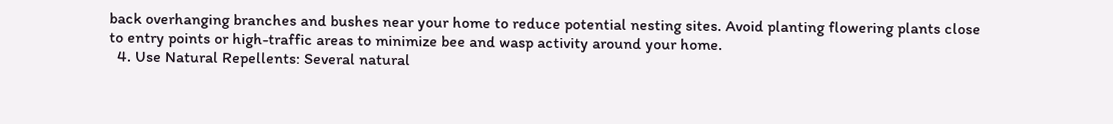back overhanging branches and bushes near your home to reduce potential nesting sites. Avoid planting flowering plants close to entry points or high-traffic areas to minimize bee and wasp activity around your home.
  4. Use Natural Repellents: Several natural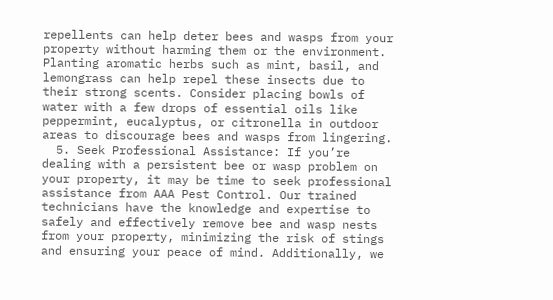repellents can help deter bees and wasps from your property without harming them or the environment. Planting aromatic herbs such as mint, basil, and lemongrass can help repel these insects due to their strong scents. Consider placing bowls of water with a few drops of essential oils like peppermint, eucalyptus, or citronella in outdoor areas to discourage bees and wasps from lingering.
  5. Seek Professional Assistance: If you’re dealing with a persistent bee or wasp problem on your property, it may be time to seek professional assistance from AAA Pest Control. Our trained technicians have the knowledge and expertise to safely and effectively remove bee and wasp nests from your property, minimizing the risk of stings and ensuring your peace of mind. Additionally, we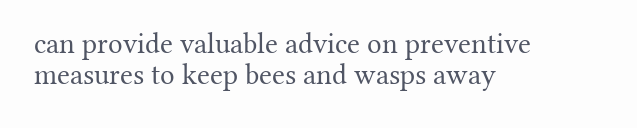can provide valuable advice on preventive measures to keep bees and wasps away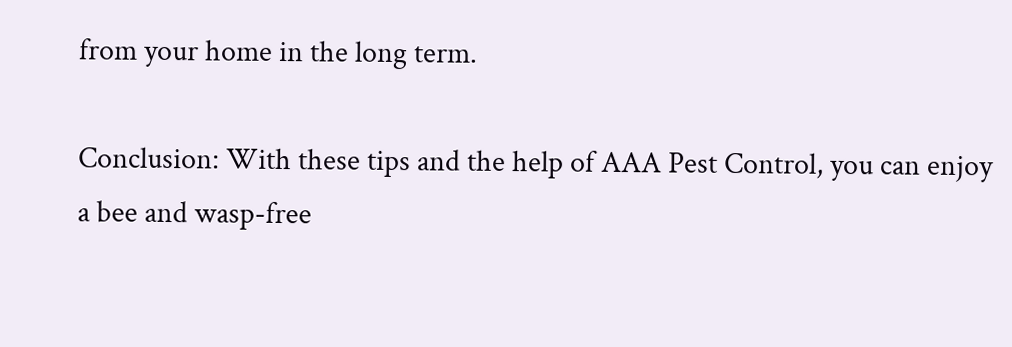from your home in the long term.

Conclusion: With these tips and the help of AAA Pest Control, you can enjoy a bee and wasp-free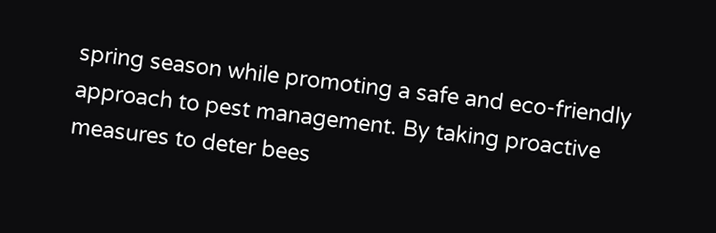spring season while promoting a safe and eco-friendly approach to pest management. By taking proactive measures to deter bees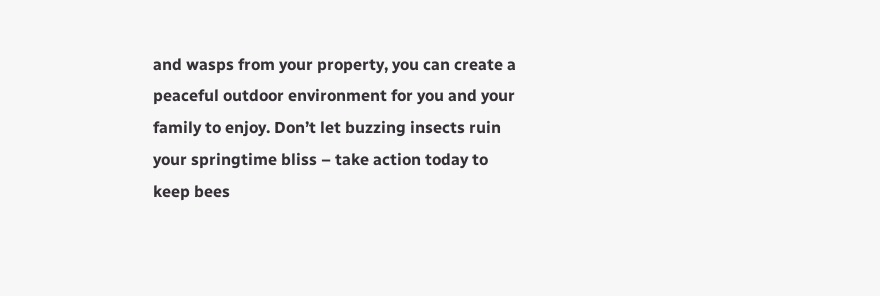and wasps from your property, you can create a peaceful outdoor environment for you and your family to enjoy. Don’t let buzzing insects ruin your springtime bliss – take action today to keep bees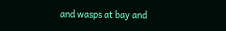and wasps at bay and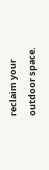reclaim your outdoor space.